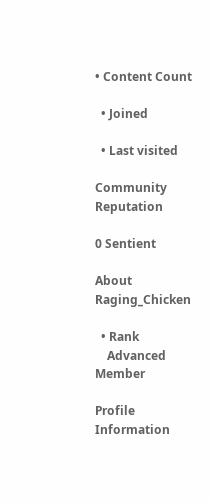• Content Count

  • Joined

  • Last visited

Community Reputation

0 Sentient

About Raging_Chicken

  • Rank
    Advanced Member

Profile Information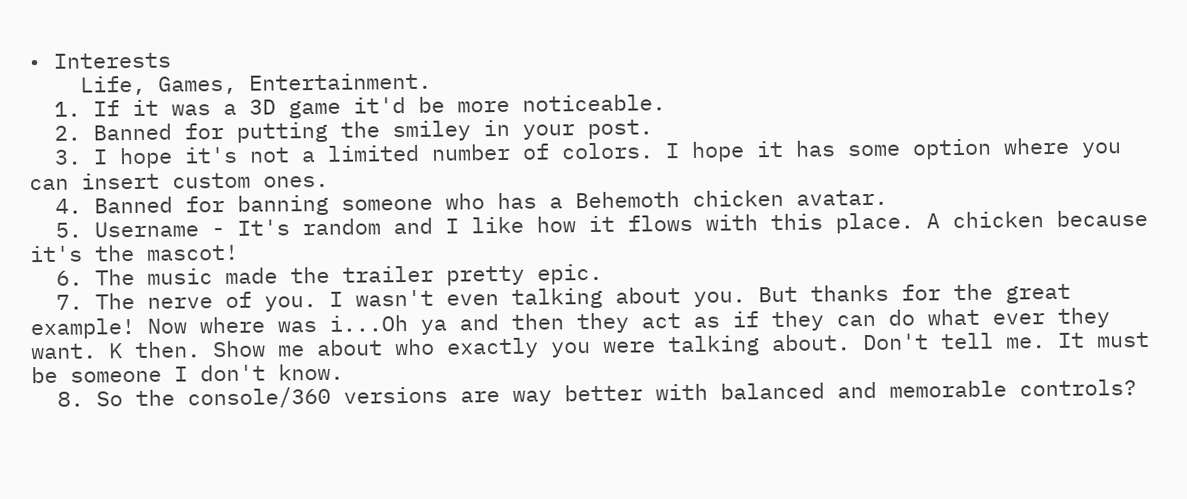• Interests
    Life, Games, Entertainment.
  1. If it was a 3D game it'd be more noticeable.
  2. Banned for putting the smiley in your post.
  3. I hope it's not a limited number of colors. I hope it has some option where you can insert custom ones.
  4. Banned for banning someone who has a Behemoth chicken avatar.
  5. Username - It's random and I like how it flows with this place. A chicken because it's the mascot!
  6. The music made the trailer pretty epic.
  7. The nerve of you. I wasn't even talking about you. But thanks for the great example! Now where was i...Oh ya and then they act as if they can do what ever they want. K then. Show me about who exactly you were talking about. Don't tell me. It must be someone I don't know.
  8. So the console/360 versions are way better with balanced and memorable controls?